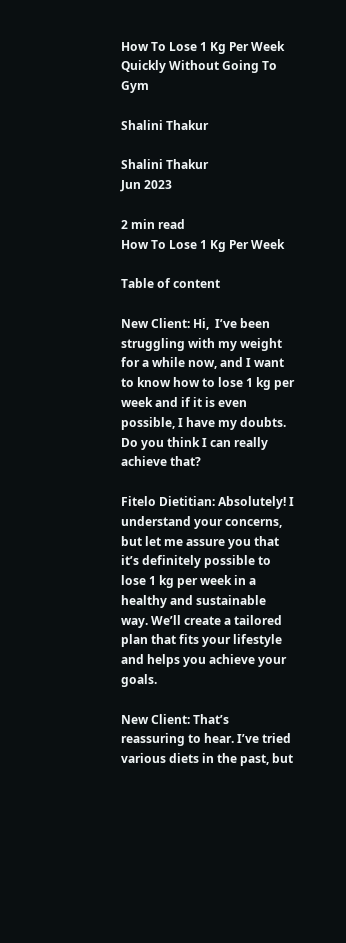How To Lose 1 Kg Per Week Quickly Without Going To Gym

Shalini Thakur

Shalini Thakur
Jun 2023

2 min read
How To Lose 1 Kg Per Week

Table of content

New Client: Hi,  I’ve been struggling with my weight for a while now, and I want to know how to lose 1 kg per week and if it is even possible, I have my doubts. Do you think I can really achieve that?

Fitelo Dietitian: Absolutely! I understand your concerns, but let me assure you that it’s definitely possible to lose 1 kg per week in a healthy and sustainable way. We’ll create a tailored plan that fits your lifestyle and helps you achieve your goals.

New Client: That’s reassuring to hear. I’ve tried various diets in the past, but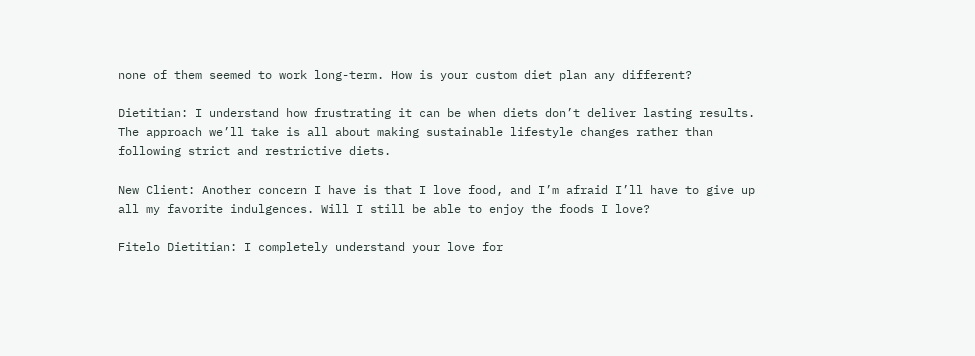none of them seemed to work long-term. How is your custom diet plan any different?

Dietitian: I understand how frustrating it can be when diets don’t deliver lasting results. The approach we’ll take is all about making sustainable lifestyle changes rather than following strict and restrictive diets.

New Client: Another concern I have is that I love food, and I’m afraid I’ll have to give up all my favorite indulgences. Will I still be able to enjoy the foods I love?

Fitelo Dietitian: I completely understand your love for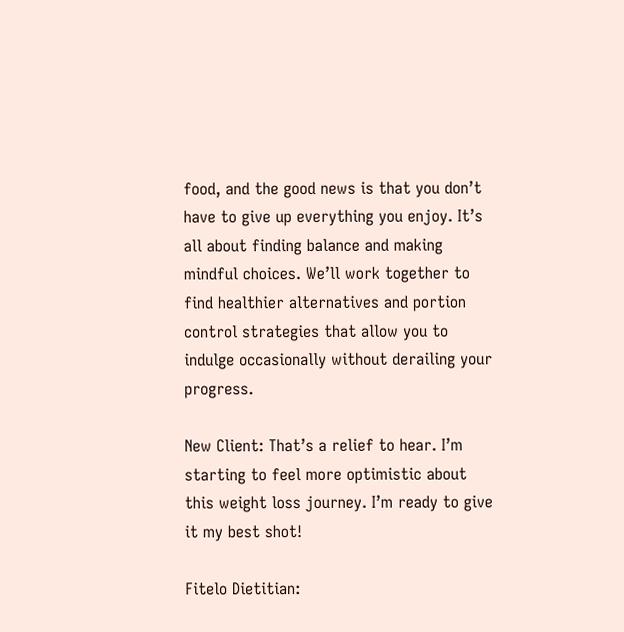food, and the good news is that you don’t have to give up everything you enjoy. It’s all about finding balance and making mindful choices. We’ll work together to find healthier alternatives and portion control strategies that allow you to indulge occasionally without derailing your progress.

New Client: That’s a relief to hear. I’m starting to feel more optimistic about this weight loss journey. I’m ready to give it my best shot!

Fitelo Dietitian: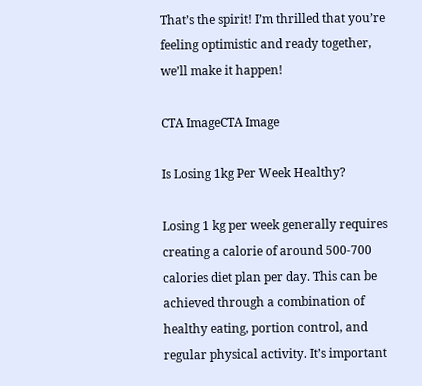That’s the spirit! I’m thrilled that you’re feeling optimistic and ready together, we’ll make it happen!

CTA ImageCTA Image

Is Losing 1kg Per Week Healthy?

Losing 1 kg per week generally requires creating a calorie of around 500-700 calories diet plan per day. This can be achieved through a combination of healthy eating, portion control, and regular physical activity. It’s important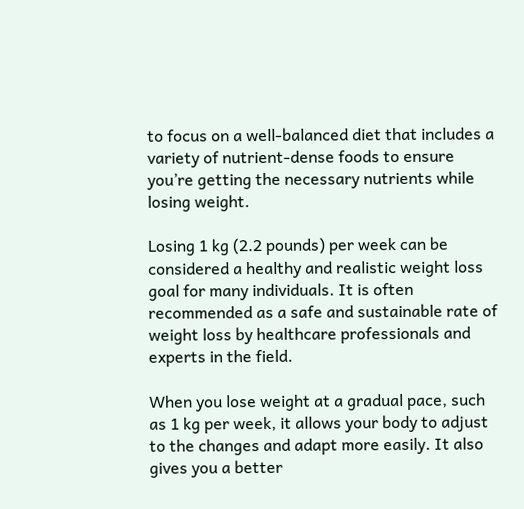to focus on a well-balanced diet that includes a variety of nutrient-dense foods to ensure you’re getting the necessary nutrients while losing weight.

Losing 1 kg (2.2 pounds) per week can be considered a healthy and realistic weight loss goal for many individuals. It is often recommended as a safe and sustainable rate of weight loss by healthcare professionals and experts in the field.

When you lose weight at a gradual pace, such as 1 kg per week, it allows your body to adjust to the changes and adapt more easily. It also gives you a better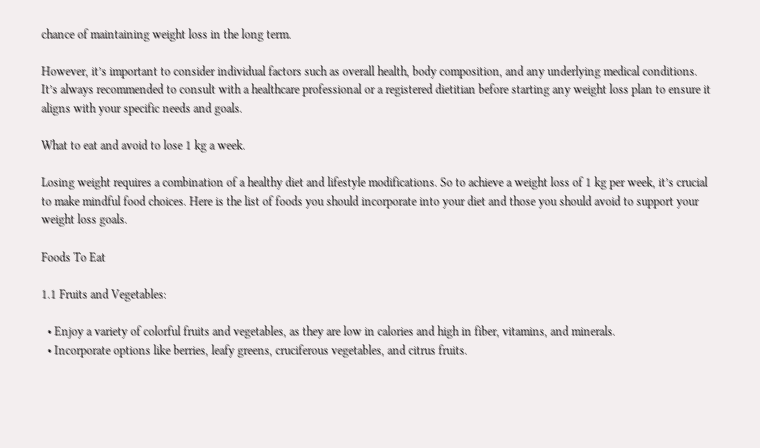chance of maintaining weight loss in the long term.

However, it’s important to consider individual factors such as overall health, body composition, and any underlying medical conditions. It’s always recommended to consult with a healthcare professional or a registered dietitian before starting any weight loss plan to ensure it aligns with your specific needs and goals.

What to eat and avoid to lose 1 kg a week.

Losing weight requires a combination of a healthy diet and lifestyle modifications. So to achieve a weight loss of 1 kg per week, it’s crucial to make mindful food choices. Here is the list of foods you should incorporate into your diet and those you should avoid to support your weight loss goals.

Foods To Eat

1.1 Fruits and Vegetables:

  • Enjoy a variety of colorful fruits and vegetables, as they are low in calories and high in fiber, vitamins, and minerals.
  • Incorporate options like berries, leafy greens, cruciferous vegetables, and citrus fruits.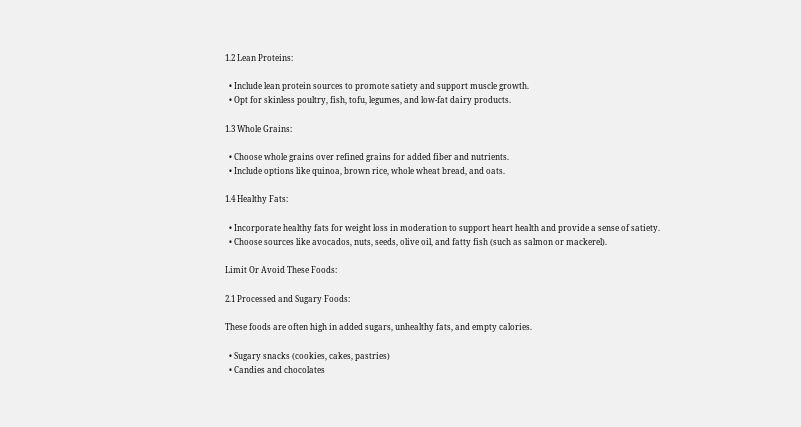1.2 Lean Proteins:

  • Include lean protein sources to promote satiety and support muscle growth.
  • Opt for skinless poultry, fish, tofu, legumes, and low-fat dairy products.

1.3 Whole Grains:

  • Choose whole grains over refined grains for added fiber and nutrients.
  • Include options like quinoa, brown rice, whole wheat bread, and oats.

1.4 Healthy Fats:

  • Incorporate healthy fats for weight loss in moderation to support heart health and provide a sense of satiety.
  • Choose sources like avocados, nuts, seeds, olive oil, and fatty fish (such as salmon or mackerel).

Limit Or Avoid These Foods:

2.1 Processed and Sugary Foods:

These foods are often high in added sugars, unhealthy fats, and empty calories.

  • Sugary snacks (cookies, cakes, pastries)
  • Candies and chocolates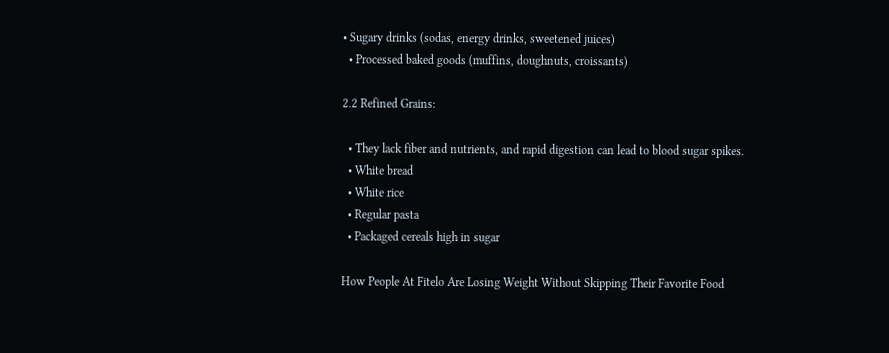• Sugary drinks (sodas, energy drinks, sweetened juices)
  • Processed baked goods (muffins, doughnuts, croissants)

2.2 Refined Grains:

  • They lack fiber and nutrients, and rapid digestion can lead to blood sugar spikes.
  • White bread
  • White rice
  • Regular pasta
  • Packaged cereals high in sugar

How People At Fitelo Are Losing Weight Without Skipping Their Favorite Food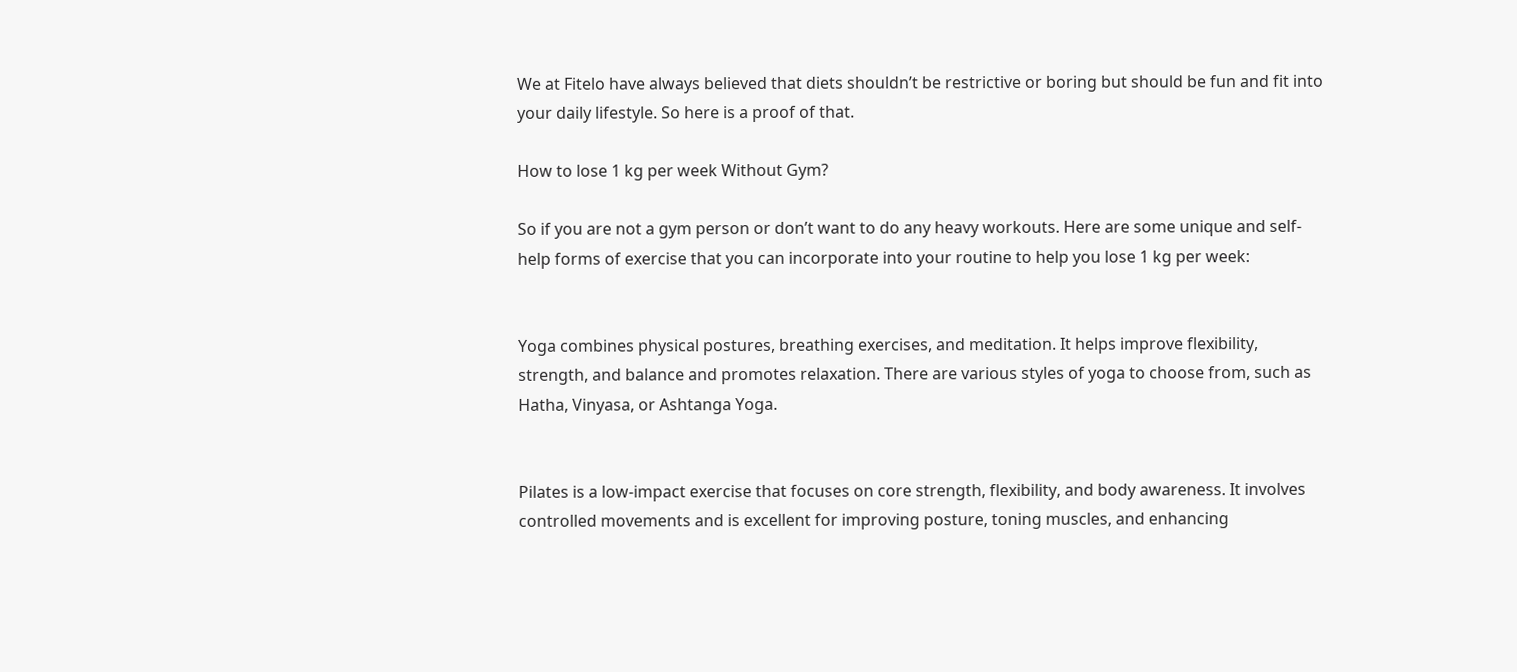We at Fitelo have always believed that diets shouldn’t be restrictive or boring but should be fun and fit into your daily lifestyle. So here is a proof of that.

How to lose 1 kg per week Without Gym?

So if you are not a gym person or don’t want to do any heavy workouts. Here are some unique and self-help forms of exercise that you can incorporate into your routine to help you lose 1 kg per week:


Yoga combines physical postures, breathing exercises, and meditation. It helps improve flexibility, strength, and balance and promotes relaxation. There are various styles of yoga to choose from, such as Hatha, Vinyasa, or Ashtanga Yoga.


Pilates is a low-impact exercise that focuses on core strength, flexibility, and body awareness. It involves controlled movements and is excellent for improving posture, toning muscles, and enhancing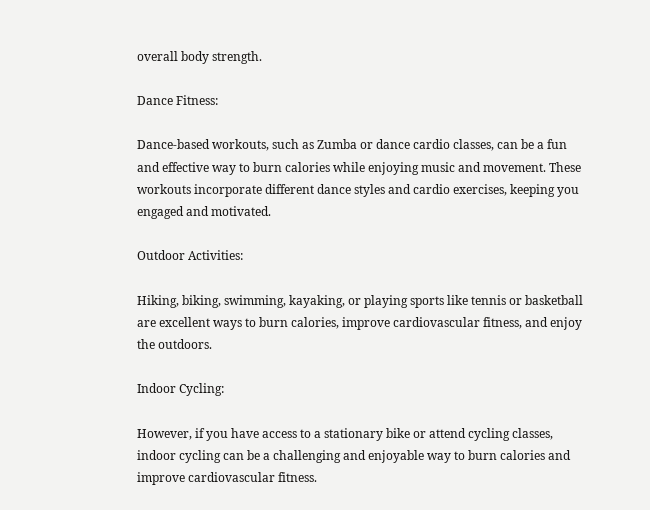overall body strength.

Dance Fitness:

Dance-based workouts, such as Zumba or dance cardio classes, can be a fun and effective way to burn calories while enjoying music and movement. These workouts incorporate different dance styles and cardio exercises, keeping you engaged and motivated.

Outdoor Activities:

Hiking, biking, swimming, kayaking, or playing sports like tennis or basketball are excellent ways to burn calories, improve cardiovascular fitness, and enjoy the outdoors.

Indoor Cycling:

However, if you have access to a stationary bike or attend cycling classes, indoor cycling can be a challenging and enjoyable way to burn calories and improve cardiovascular fitness.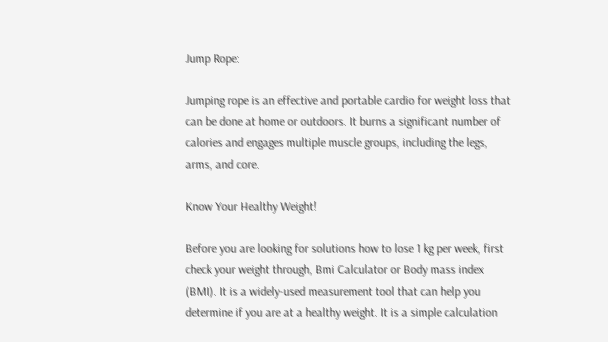Jump Rope:

Jumping rope is an effective and portable cardio for weight loss that can be done at home or outdoors. It burns a significant number of calories and engages multiple muscle groups, including the legs, arms, and core.

Know Your Healthy Weight!

Before you are looking for solutions how to lose 1 kg per week, first check your weight through, Bmi Calculator or Body mass index (BMI). It is a widely-used measurement tool that can help you determine if you are at a healthy weight. It is a simple calculation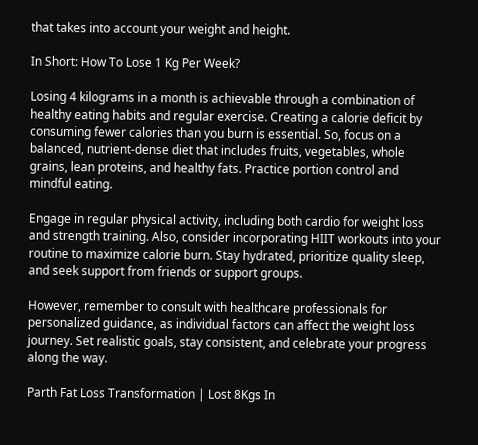that takes into account your weight and height.

In Short: How To Lose 1 Kg Per Week?

Losing 4 kilograms in a month is achievable through a combination of healthy eating habits and regular exercise. Creating a calorie deficit by consuming fewer calories than you burn is essential. So, focus on a balanced, nutrient-dense diet that includes fruits, vegetables, whole grains, lean proteins, and healthy fats. Practice portion control and mindful eating.

Engage in regular physical activity, including both cardio for weight loss and strength training. Also, consider incorporating HIIT workouts into your routine to maximize calorie burn. Stay hydrated, prioritize quality sleep, and seek support from friends or support groups.

However, remember to consult with healthcare professionals for personalized guidance, as individual factors can affect the weight loss journey. Set realistic goals, stay consistent, and celebrate your progress along the way.

Parth Fat Loss Transformation | Lost 8Kgs In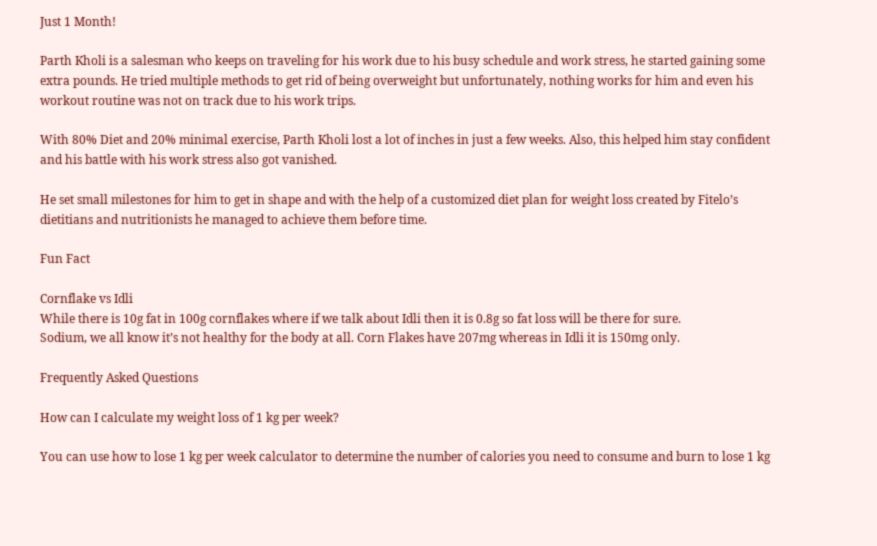Just 1 Month!

Parth Kholi is a salesman who keeps on traveling for his work due to his busy schedule and work stress, he started gaining some extra pounds. He tried multiple methods to get rid of being overweight but unfortunately, nothing works for him and even his workout routine was not on track due to his work trips.

With 80% Diet and 20% minimal exercise, Parth Kholi lost a lot of inches in just a few weeks. Also, this helped him stay confident and his battle with his work stress also got vanished.

He set small milestones for him to get in shape and with the help of a customized diet plan for weight loss created by Fitelo’s dietitians and nutritionists he managed to achieve them before time.

Fun Fact

Cornflake vs Idli
While there is 10g fat in 100g cornflakes where if we talk about Idli then it is 0.8g so fat loss will be there for sure.
Sodium, we all know it’s not healthy for the body at all. Corn Flakes have 207mg whereas in Idli it is 150mg only.

Frequently Asked Questions

How can I calculate my weight loss of 1 kg per week?

You can use how to lose 1 kg per week calculator to determine the number of calories you need to consume and burn to lose 1 kg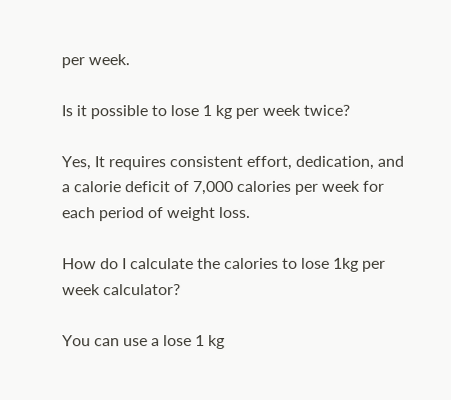per week.

Is it possible to lose 1 kg per week twice?

Yes, It requires consistent effort, dedication, and a calorie deficit of 7,000 calories per week for each period of weight loss.

How do I calculate the calories to lose 1kg per week calculator?

You can use a lose 1 kg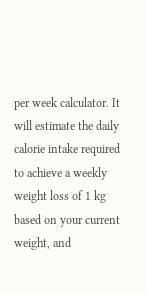per week calculator. It will estimate the daily calorie intake required to achieve a weekly weight loss of 1 kg based on your current weight, and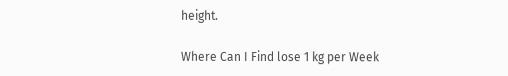height.

Where Can I Find lose 1 kg per Week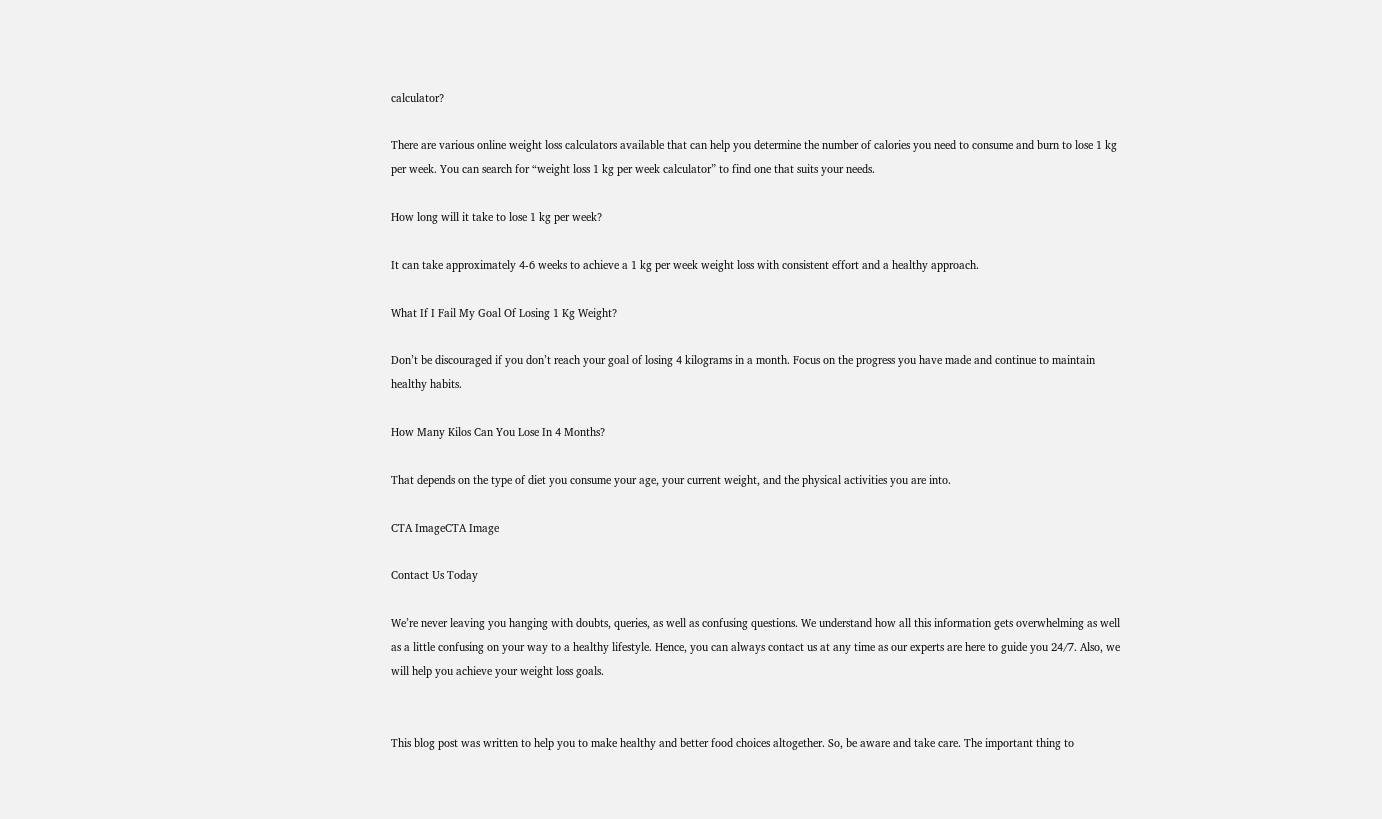calculator?

There are various online weight loss calculators available that can help you determine the number of calories you need to consume and burn to lose 1 kg per week. You can search for “weight loss 1 kg per week calculator” to find one that suits your needs.

How long will it take to lose 1 kg per week?

It can take approximately 4-6 weeks to achieve a 1 kg per week weight loss with consistent effort and a healthy approach.

What If I Fail My Goal Of Losing 1 Kg Weight?

Don’t be discouraged if you don’t reach your goal of losing 4 kilograms in a month. Focus on the progress you have made and continue to maintain healthy habits.

How Many Kilos Can You Lose In 4 Months?

That depends on the type of diet you consume your age, your current weight, and the physical activities you are into.

CTA ImageCTA Image

Contact Us Today

We’re never leaving you hanging with doubts, queries, as well as confusing questions. We understand how all this information gets overwhelming as well as a little confusing on your way to a healthy lifestyle. Hence, you can always contact us at any time as our experts are here to guide you 24/7. Also, we will help you achieve your weight loss goals.


This blog post was written to help you to make healthy and better food choices altogether. So, be aware and take care. The important thing to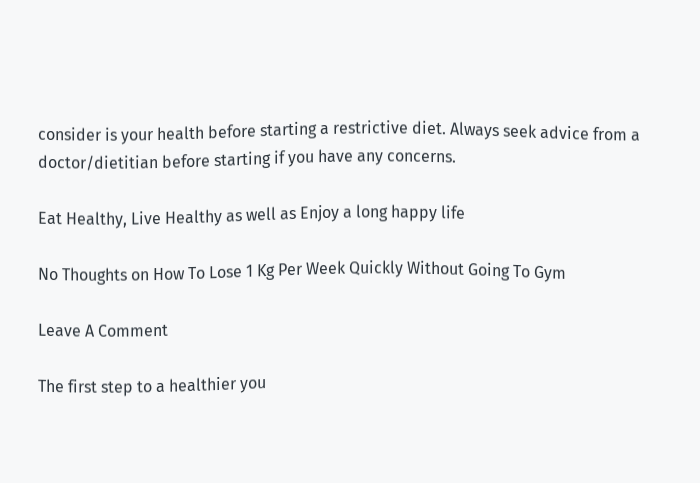consider is your health before starting a restrictive diet. Always seek advice from a doctor/dietitian before starting if you have any concerns.

Eat Healthy, Live Healthy as well as Enjoy a long happy life

No Thoughts on How To Lose 1 Kg Per Week Quickly Without Going To Gym

Leave A Comment

The first step to a healthier you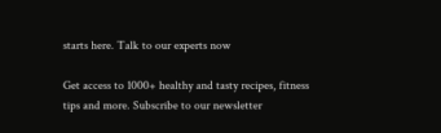starts here. Talk to our experts now

Get access to 1000+ healthy and tasty recipes, fitness tips and more. Subscribe to our newsletter